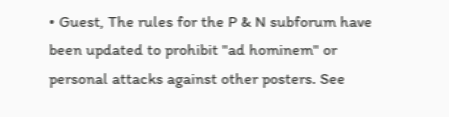• Guest, The rules for the P & N subforum have been updated to prohibit "ad hominem" or personal attacks against other posters. See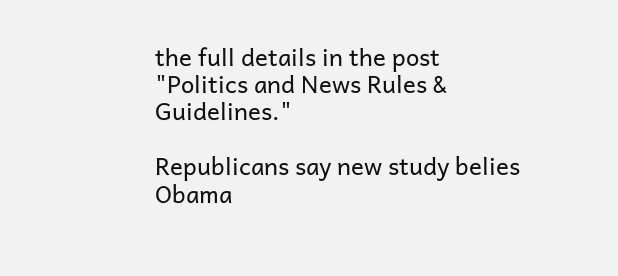the full details in the post "Politics and News Rules & Guidelines."

Republicans say new study belies Obama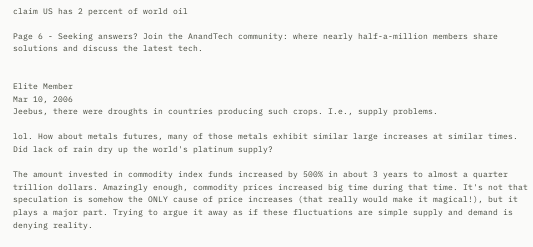claim US has 2 percent of world oil

Page 6 - Seeking answers? Join the AnandTech community: where nearly half-a-million members share solutions and discuss the latest tech.


Elite Member
Mar 10, 2006
Jeebus, there were droughts in countries producing such crops. I.e., supply problems.

lol. How about metals futures, many of those metals exhibit similar large increases at similar times. Did lack of rain dry up the world's platinum supply?

The amount invested in commodity index funds increased by 500% in about 3 years to almost a quarter trillion dollars. Amazingly enough, commodity prices increased big time during that time. It's not that speculation is somehow the ONLY cause of price increases (that really would make it magical!), but it plays a major part. Trying to argue it away as if these fluctuations are simple supply and demand is denying reality.